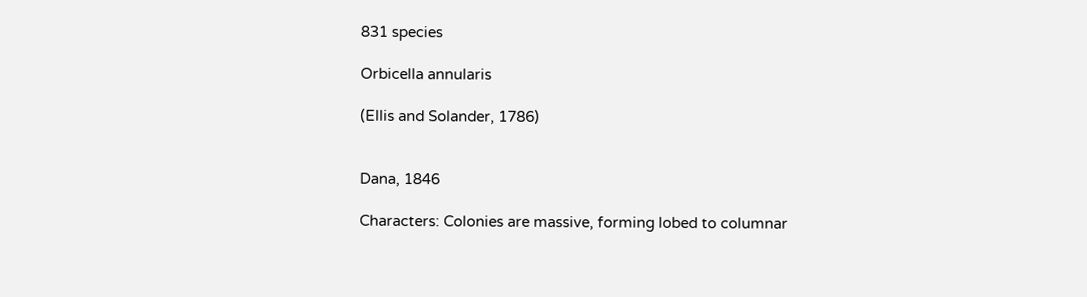831 species

Orbicella annularis

(Ellis and Solander, 1786)


Dana, 1846

Characters: Colonies are massive, forming lobed to columnar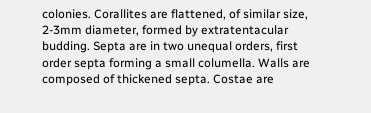colonies. Corallites are flattened, of similar size, 2-3mm diameter, formed by extratentacular budding. Septa are in two unequal orders, first order septa forming a small columella. Walls are composed of thickened septa. Costae are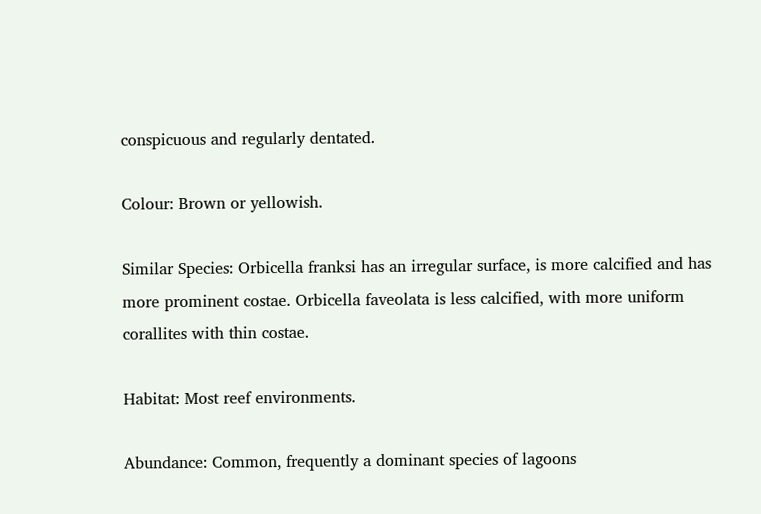conspicuous and regularly dentated.

Colour: Brown or yellowish.

Similar Species: Orbicella franksi has an irregular surface, is more calcified and has more prominent costae. Orbicella faveolata is less calcified, with more uniform corallites with thin costae.

Habitat: Most reef environments.

Abundance: Common, frequently a dominant species of lagoons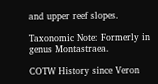and upper reef slopes.

Taxonomic Note: Formerly in genus Montastraea.

COTW History since Veron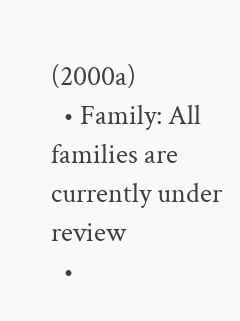(2000a)
  • Family: All families are currently under review
  •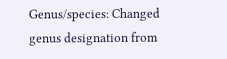Genus/species: Changed genus designation from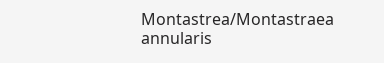Montastrea/Montastraea annularis